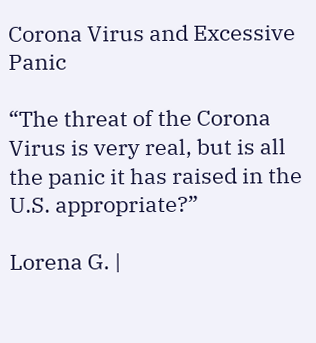Corona Virus and Excessive Panic

“The threat of the Corona Virus is very real, but is all the panic it has raised in the U.S. appropriate?”

Lorena G. |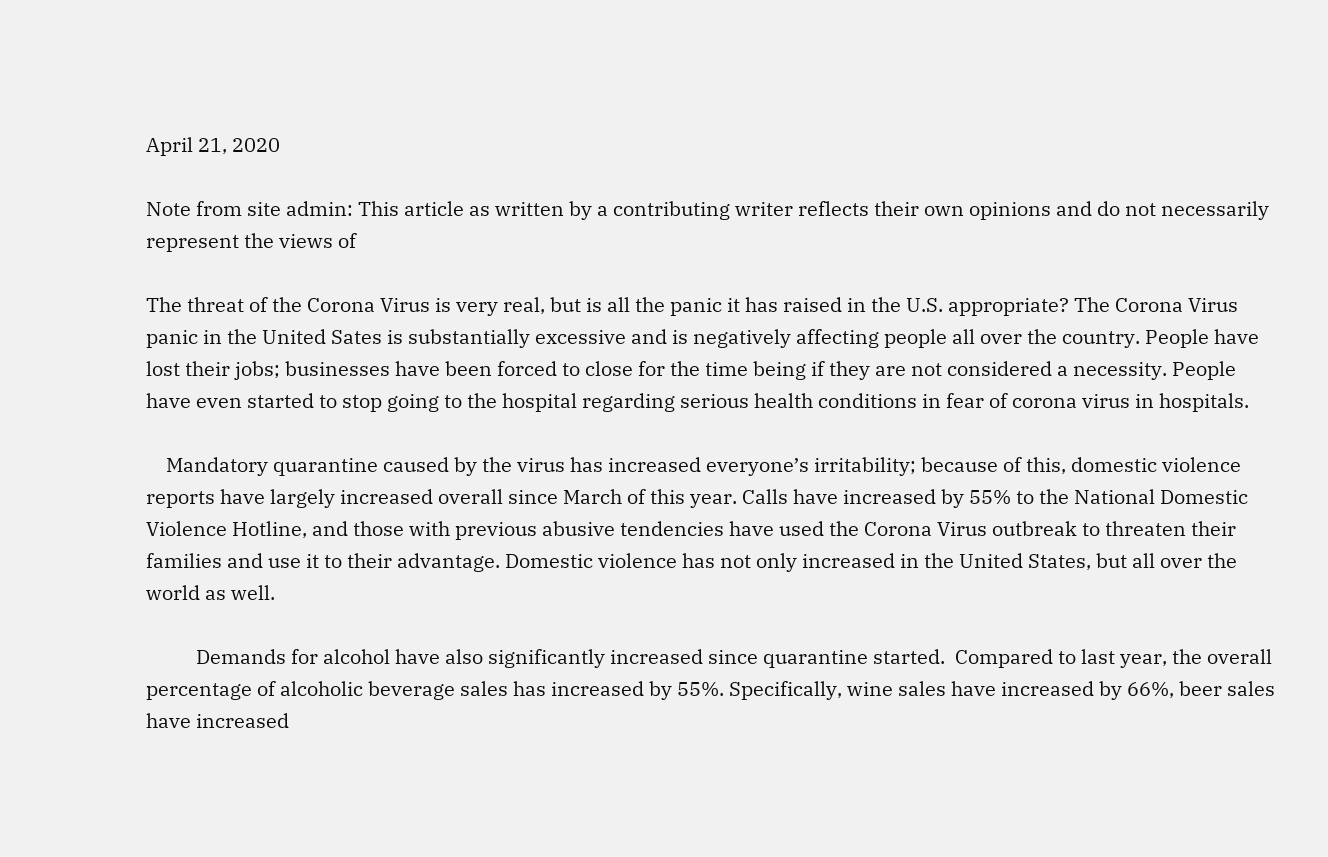April 21, 2020

Note from site admin: This article as written by a contributing writer reflects their own opinions and do not necessarily represent the views of

The threat of the Corona Virus is very real, but is all the panic it has raised in the U.S. appropriate? The Corona Virus panic in the United Sates is substantially excessive and is negatively affecting people all over the country. People have lost their jobs; businesses have been forced to close for the time being if they are not considered a necessity. People have even started to stop going to the hospital regarding serious health conditions in fear of corona virus in hospitals.

    Mandatory quarantine caused by the virus has increased everyone’s irritability; because of this, domestic violence reports have largely increased overall since March of this year. Calls have increased by 55% to the National Domestic Violence Hotline, and those with previous abusive tendencies have used the Corona Virus outbreak to threaten their families and use it to their advantage. Domestic violence has not only increased in the United States, but all over the world as well.

          Demands for alcohol have also significantly increased since quarantine started.  Compared to last year, the overall percentage of alcoholic beverage sales has increased by 55%. Specifically, wine sales have increased by 66%, beer sales have increased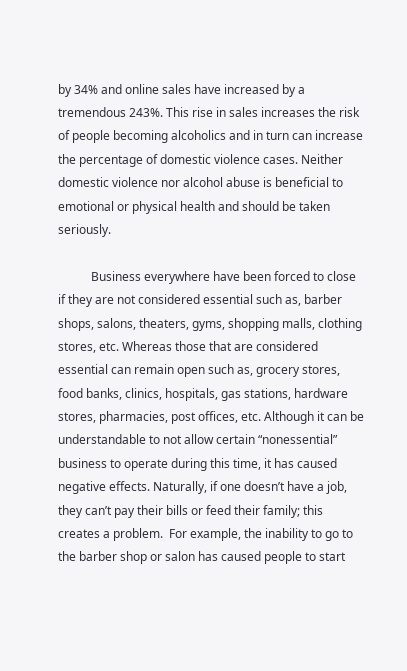by 34% and online sales have increased by a tremendous 243%. This rise in sales increases the risk of people becoming alcoholics and in turn can increase the percentage of domestic violence cases. Neither domestic violence nor alcohol abuse is beneficial to emotional or physical health and should be taken seriously.

           Business everywhere have been forced to close if they are not considered essential such as, barber shops, salons, theaters, gyms, shopping malls, clothing stores, etc. Whereas those that are considered essential can remain open such as, grocery stores, food banks, clinics, hospitals, gas stations, hardware stores, pharmacies, post offices, etc. Although it can be understandable to not allow certain “nonessential” business to operate during this time, it has caused negative effects. Naturally, if one doesn’t have a job, they can’t pay their bills or feed their family; this creates a problem.  For example, the inability to go to the barber shop or salon has caused people to start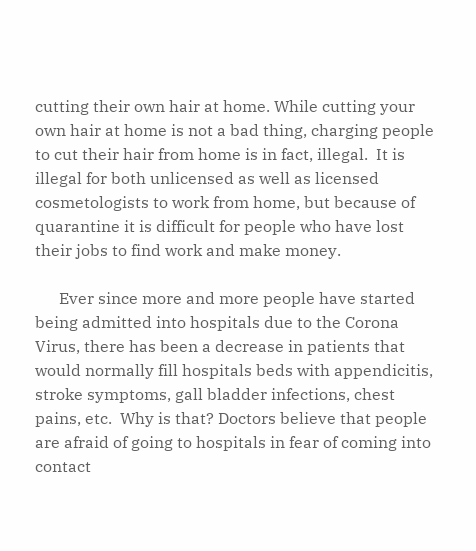cutting their own hair at home. While cutting your own hair at home is not a bad thing, charging people to cut their hair from home is in fact, illegal.  It is illegal for both unlicensed as well as licensed cosmetologists to work from home, but because of quarantine it is difficult for people who have lost their jobs to find work and make money.

      Ever since more and more people have started being admitted into hospitals due to the Corona Virus, there has been a decrease in patients that would normally fill hospitals beds with appendicitis, stroke symptoms, gall bladder infections, chest pains, etc.  Why is that? Doctors believe that people are afraid of going to hospitals in fear of coming into contact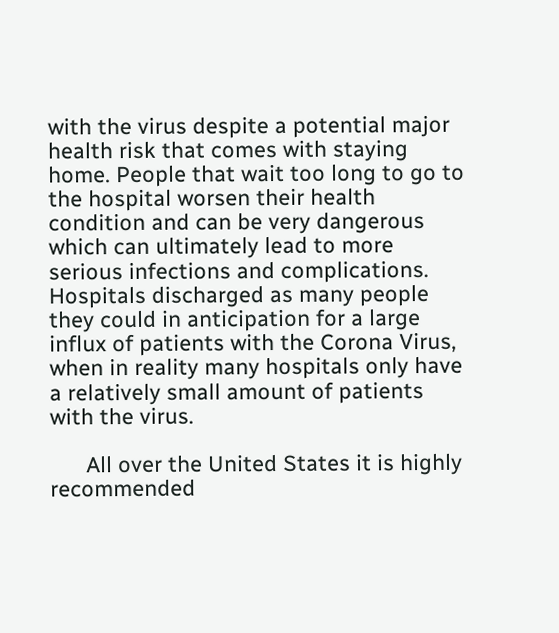with the virus despite a potential major health risk that comes with staying home. People that wait too long to go to the hospital worsen their health condition and can be very dangerous which can ultimately lead to more serious infections and complications. Hospitals discharged as many people they could in anticipation for a large influx of patients with the Corona Virus, when in reality many hospitals only have a relatively small amount of patients with the virus.

      All over the United States it is highly recommended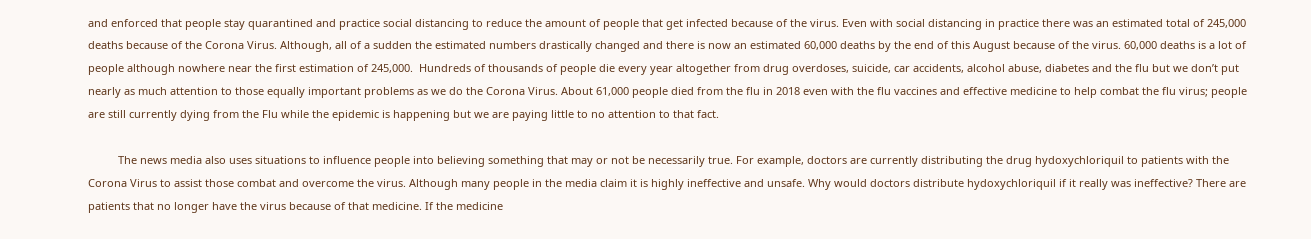and enforced that people stay quarantined and practice social distancing to reduce the amount of people that get infected because of the virus. Even with social distancing in practice there was an estimated total of 245,000 deaths because of the Corona Virus. Although, all of a sudden the estimated numbers drastically changed and there is now an estimated 60,000 deaths by the end of this August because of the virus. 60,000 deaths is a lot of people although nowhere near the first estimation of 245,000.  Hundreds of thousands of people die every year altogether from drug overdoses, suicide, car accidents, alcohol abuse, diabetes and the flu but we don’t put nearly as much attention to those equally important problems as we do the Corona Virus. About 61,000 people died from the flu in 2018 even with the flu vaccines and effective medicine to help combat the flu virus; people are still currently dying from the Flu while the epidemic is happening but we are paying little to no attention to that fact.

          The news media also uses situations to influence people into believing something that may or not be necessarily true. For example, doctors are currently distributing the drug hydoxychloriquil to patients with the Corona Virus to assist those combat and overcome the virus. Although many people in the media claim it is highly ineffective and unsafe. Why would doctors distribute hydoxychloriquil if it really was ineffective? There are patients that no longer have the virus because of that medicine. If the medicine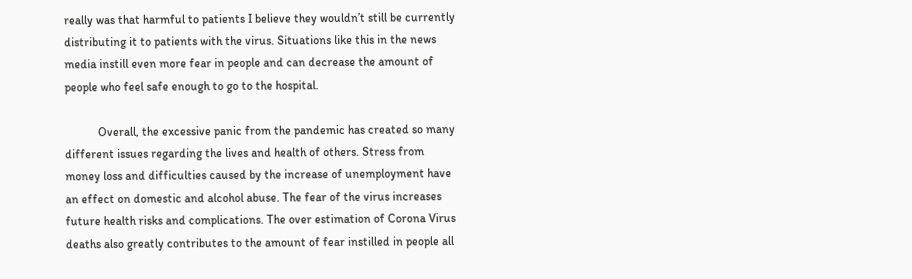really was that harmful to patients I believe they wouldn’t still be currently distributing it to patients with the virus. Situations like this in the news media instill even more fear in people and can decrease the amount of people who feel safe enough to go to the hospital.

           Overall, the excessive panic from the pandemic has created so many different issues regarding the lives and health of others. Stress from money loss and difficulties caused by the increase of unemployment have an effect on domestic and alcohol abuse. The fear of the virus increases future health risks and complications. The over estimation of Corona Virus deaths also greatly contributes to the amount of fear instilled in people all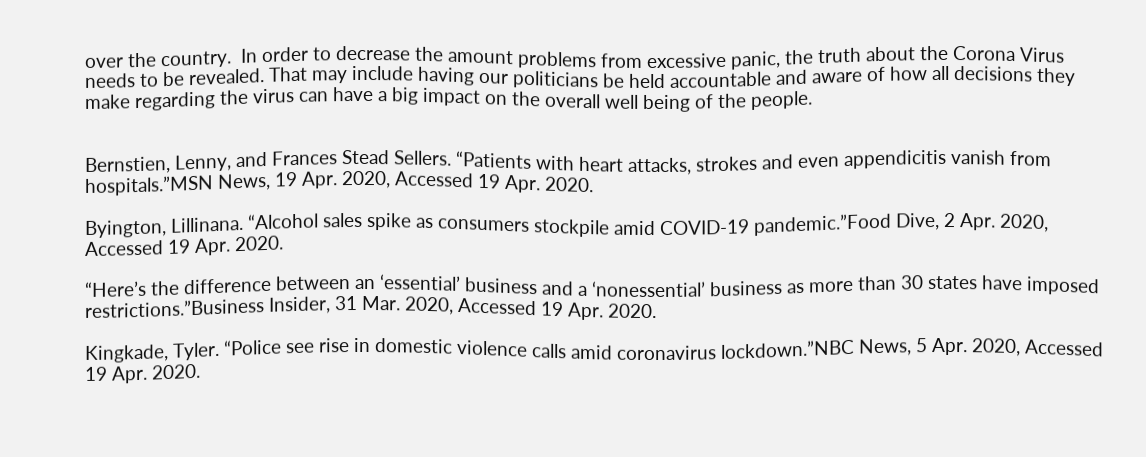over the country.  In order to decrease the amount problems from excessive panic, the truth about the Corona Virus needs to be revealed. That may include having our politicians be held accountable and aware of how all decisions they make regarding the virus can have a big impact on the overall well being of the people.


Bernstien, Lenny, and Frances Stead Sellers. “Patients with heart attacks, strokes and even appendicitis vanish from hospitals.”MSN News, 19 Apr. 2020, Accessed 19 Apr. 2020.

Byington, Lillinana. “Alcohol sales spike as consumers stockpile amid COVID-19 pandemic.”Food Dive, 2 Apr. 2020, Accessed 19 Apr. 2020.

“Here’s the difference between an ‘essential’ business and a ‘nonessential’ business as more than 30 states have imposed restrictions.”Business Insider, 31 Mar. 2020, Accessed 19 Apr. 2020.

Kingkade, Tyler. “Police see rise in domestic violence calls amid coronavirus lockdown.”NBC News, 5 Apr. 2020, Accessed 19 Apr. 2020.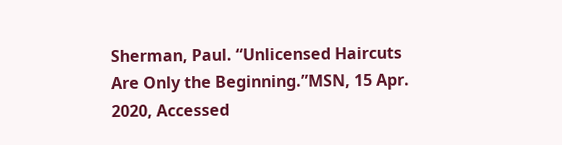Sherman, Paul. “Unlicensed Haircuts Are Only the Beginning.”MSN, 15 Apr. 2020, Accessed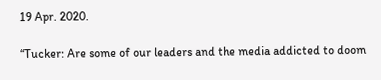19 Apr. 2020.

“Tucker: Are some of our leaders and the media addicted to doom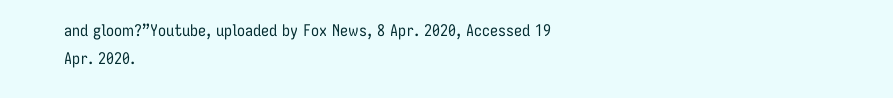and gloom?”Youtube, uploaded by Fox News, 8 Apr. 2020, Accessed 19 Apr. 2020.